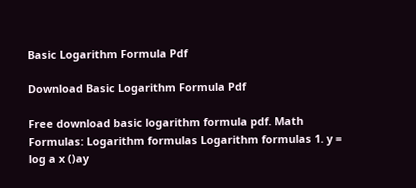Basic Logarithm Formula Pdf

Download Basic Logarithm Formula Pdf

Free download basic logarithm formula pdf. Math Formulas: Logarithm formulas Logarithm formulas 1. y = log a x ()ay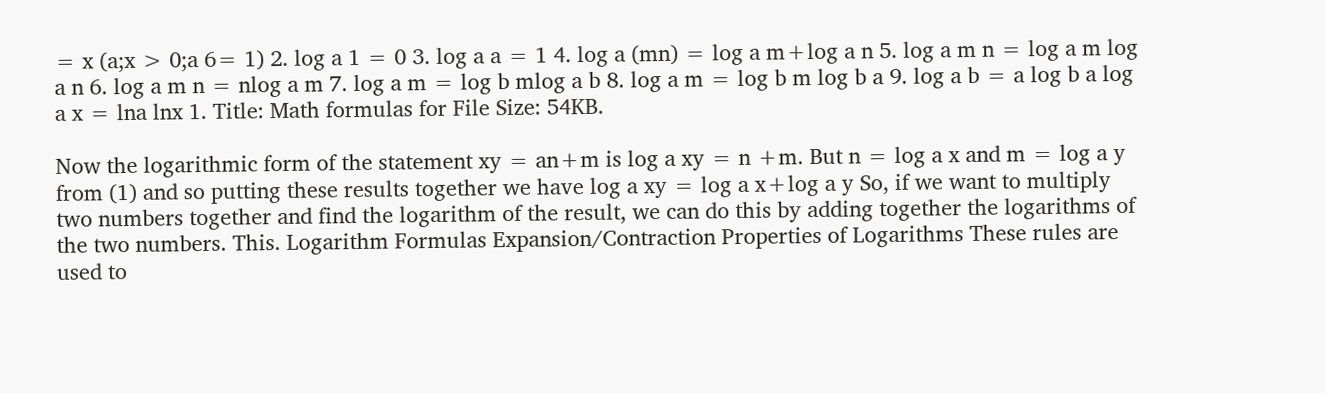= x (a;x > 0;a 6= 1) 2. log a 1 = 0 3. log a a = 1 4. log a (mn) = log a m+log a n 5. log a m n = log a m log a n 6. log a m n = nlog a m 7. log a m = log b mlog a b 8. log a m = log b m log b a 9. log a b = a log b a log a x = lna lnx 1. Title: Math formulas for File Size: 54KB.

Now the logarithmic form of the statement xy = an+m is log a xy = n +m. But n = log a x and m = log a y from (1) and so putting these results together we have log a xy = log a x+log a y So, if we want to multiply two numbers together and find the logarithm of the result, we can do this by adding together the logarithms of the two numbers. This. Logarithm Formulas Expansion/Contraction Properties of Logarithms These rules are used to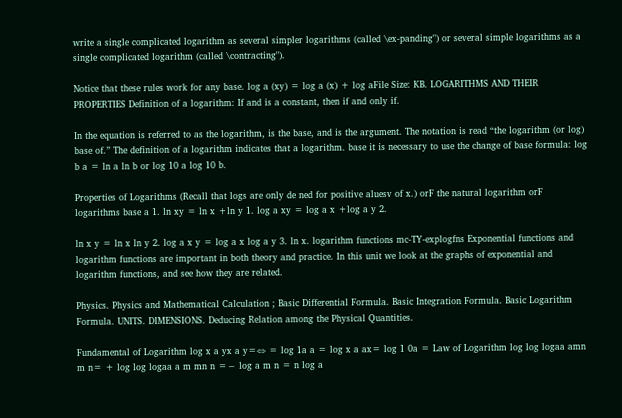write a single complicated logarithm as several simpler logarithms (called \ex-panding") or several simple logarithms as a single complicated logarithm (called \contracting").

Notice that these rules work for any base. log a (xy) = log a (x) + log aFile Size: KB. LOGARITHMS AND THEIR PROPERTIES Definition of a logarithm: If and is a constant, then if and only if.

In the equation is referred to as the logarithm, is the base, and is the argument. The notation is read “the logarithm (or log) base of.” The definition of a logarithm indicates that a logarithm. base it is necessary to use the change of base formula: log b a = ln a ln b or log 10 a log 10 b.

Properties of Logarithms (Recall that logs are only de ned for positive aluesv of x.) orF the natural logarithm orF logarithms base a 1. ln xy = ln x +ln y 1. log a xy = log a x +log a y 2.

ln x y = ln x ln y 2. log a x y = log a x log a y 3. ln x. logarithm functions mc-TY-explogfns Exponential functions and logarithm functions are important in both theory and practice. In this unit we look at the graphs of exponential and logarithm functions, and see how they are related.

Physics. Physics and Mathematical Calculation ; Basic Differential Formula. Basic Integration Formula. Basic Logarithm Formula. UNITS. DIMENSIONS. Deducing Relation among the Physical Quantities.

Fundamental of Logarithm log x a yx a y=⇔ = log 1a a = log x a ax= log 1 0a = Law of Logarithm log log logaa amn m n= + log log logaa a m mn n =− log a m n = n log a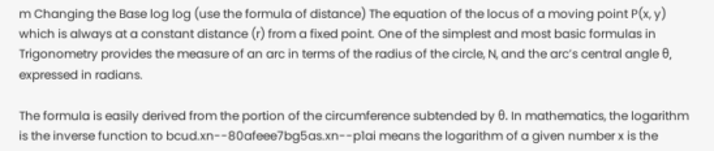m Changing the Base log log (use the formula of distance) The equation of the locus of a moving point P(x, y) which is always at a constant distance (r) from a fixed point. One of the simplest and most basic formulas in Trigonometry provides the measure of an arc in terms of the radius of the circle, N, and the arc’s central angle θ, expressed in radians.

The formula is easily derived from the portion of the circumference subtended by θ. In mathematics, the logarithm is the inverse function to bcud.xn--80afeee7bg5as.xn--p1ai means the logarithm of a given number x is the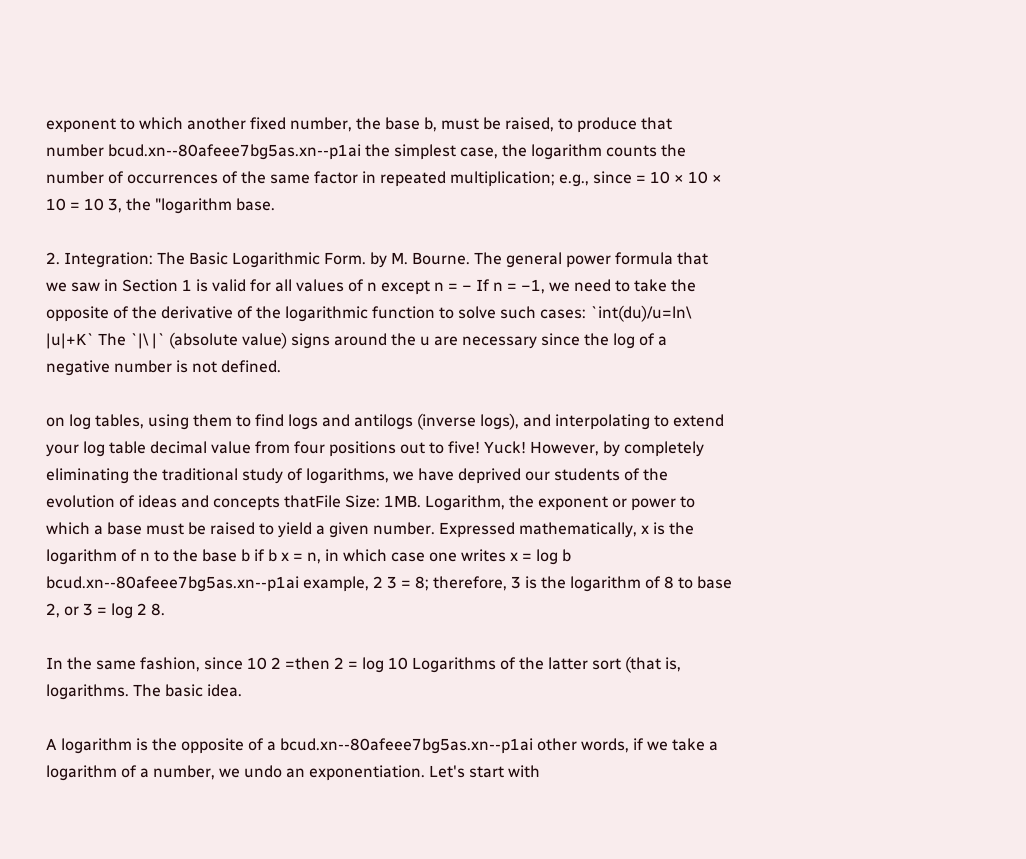exponent to which another fixed number, the base b, must be raised, to produce that number bcud.xn--80afeee7bg5as.xn--p1ai the simplest case, the logarithm counts the number of occurrences of the same factor in repeated multiplication; e.g., since = 10 × 10 × 10 = 10 3, the "logarithm base.

2. Integration: The Basic Logarithmic Form. by M. Bourne. The general power formula that we saw in Section 1 is valid for all values of n except n = − If n = −1, we need to take the opposite of the derivative of the logarithmic function to solve such cases: `int(du)/u=ln\ |u|+K` The `|\ |` (absolute value) signs around the u are necessary since the log of a negative number is not defined.

on log tables, using them to find logs and antilogs (inverse logs), and interpolating to extend your log table decimal value from four positions out to five! Yuck! However, by completely eliminating the traditional study of logarithms, we have deprived our students of the evolution of ideas and concepts thatFile Size: 1MB. Logarithm, the exponent or power to which a base must be raised to yield a given number. Expressed mathematically, x is the logarithm of n to the base b if b x = n, in which case one writes x = log b bcud.xn--80afeee7bg5as.xn--p1ai example, 2 3 = 8; therefore, 3 is the logarithm of 8 to base 2, or 3 = log 2 8.

In the same fashion, since 10 2 =then 2 = log 10 Logarithms of the latter sort (that is, logarithms. The basic idea.

A logarithm is the opposite of a bcud.xn--80afeee7bg5as.xn--p1ai other words, if we take a logarithm of a number, we undo an exponentiation. Let's start with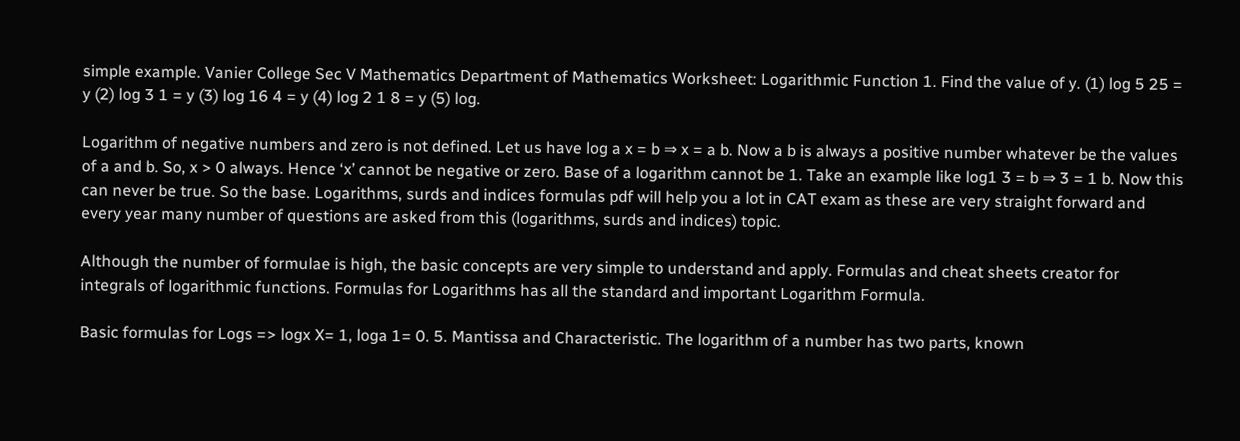simple example. Vanier College Sec V Mathematics Department of Mathematics Worksheet: Logarithmic Function 1. Find the value of y. (1) log 5 25 = y (2) log 3 1 = y (3) log 16 4 = y (4) log 2 1 8 = y (5) log.

Logarithm of negative numbers and zero is not defined. Let us have log a x = b ⇒ x = a b. Now a b is always a positive number whatever be the values of a and b. So, x > 0 always. Hence ‘x’ cannot be negative or zero. Base of a logarithm cannot be 1. Take an example like log1 3 = b ⇒ 3 = 1 b. Now this can never be true. So the base. Logarithms, surds and indices formulas pdf will help you a lot in CAT exam as these are very straight forward and every year many number of questions are asked from this (logarithms, surds and indices) topic.

Although the number of formulae is high, the basic concepts are very simple to understand and apply. Formulas and cheat sheets creator for integrals of logarithmic functions. Formulas for Logarithms has all the standard and important Logarithm Formula.

Basic formulas for Logs => logx X= 1, loga 1= 0. 5. Mantissa and Characteristic. The logarithm of a number has two parts, known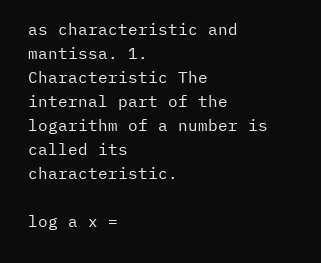as characteristic and mantissa. 1. Characteristic The internal part of the logarithm of a number is called its characteristic.

log a x =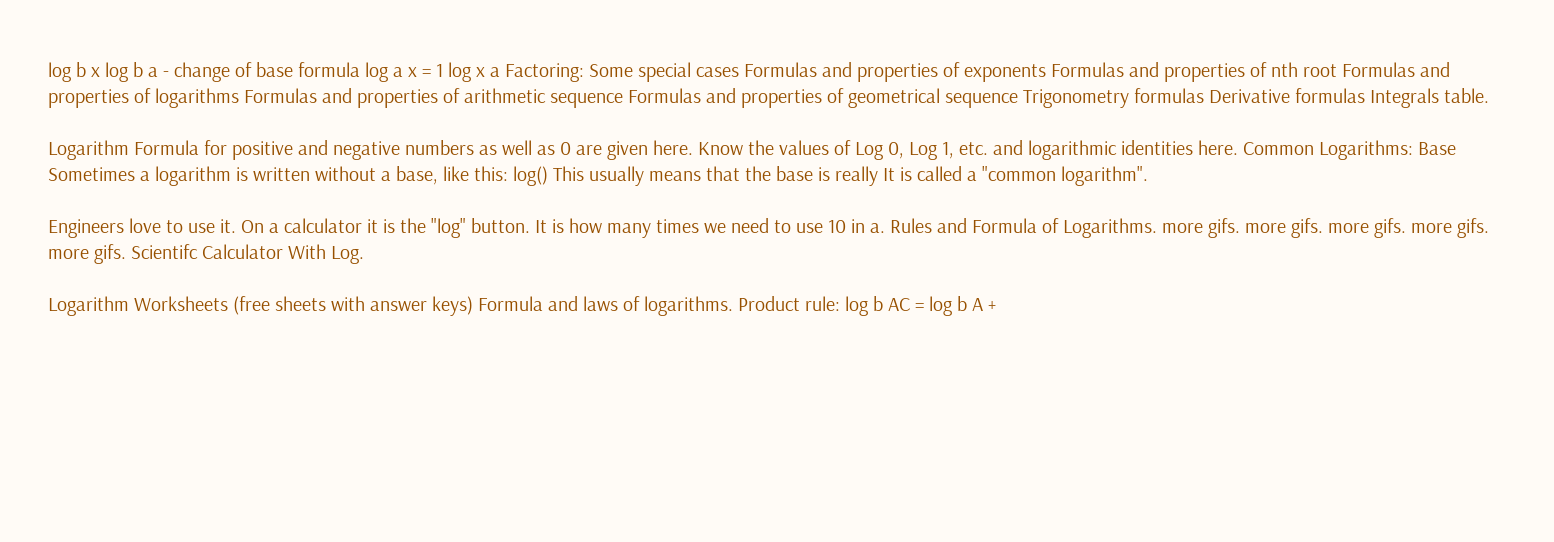log b x log b a - change of base formula log a x = 1 log x a Factoring: Some special cases Formulas and properties of exponents Formulas and properties of nth root Formulas and properties of logarithms Formulas and properties of arithmetic sequence Formulas and properties of geometrical sequence Trigonometry formulas Derivative formulas Integrals table.

Logarithm Formula for positive and negative numbers as well as 0 are given here. Know the values of Log 0, Log 1, etc. and logarithmic identities here. Common Logarithms: Base Sometimes a logarithm is written without a base, like this: log() This usually means that the base is really It is called a "common logarithm".

Engineers love to use it. On a calculator it is the "log" button. It is how many times we need to use 10 in a. Rules and Formula of Logarithms. more gifs. more gifs. more gifs. more gifs. more gifs. Scientifc Calculator With Log.

Logarithm Worksheets (free sheets with answer keys) Formula and laws of logarithms. Product rule: log b AC = log b A +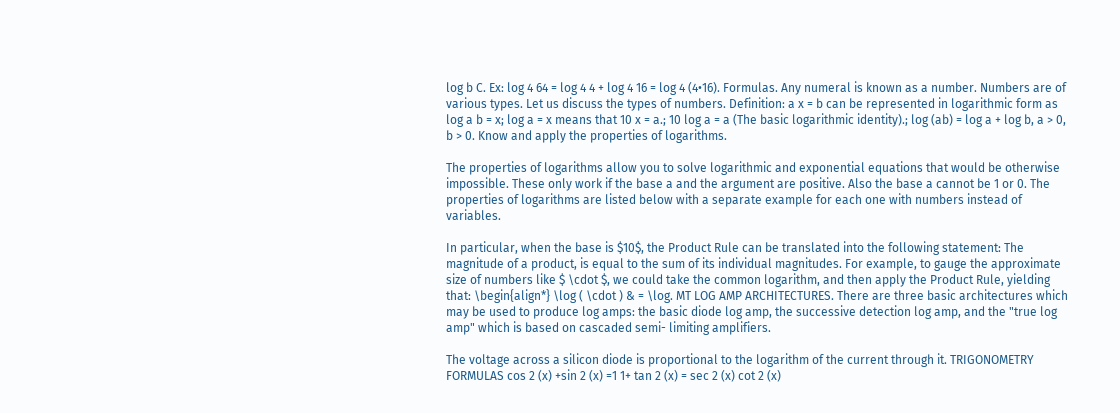log b C. Ex: log 4 64 = log 4 4 + log 4 16 = log 4 (4•16). Formulas. Any numeral is known as a number. Numbers are of various types. Let us discuss the types of numbers. Definition: a x = b can be represented in logarithmic form as log a b = x; log a = x means that 10 x = a.; 10 log a = a (The basic logarithmic identity).; log (ab) = log a + log b, a > 0, b > 0. Know and apply the properties of logarithms.

The properties of logarithms allow you to solve logarithmic and exponential equations that would be otherwise impossible. These only work if the base a and the argument are positive. Also the base a cannot be 1 or 0. The properties of logarithms are listed below with a separate example for each one with numbers instead of variables.

In particular, when the base is $10$, the Product Rule can be translated into the following statement: The magnitude of a product, is equal to the sum of its individual magnitudes. For example, to gauge the approximate size of numbers like $ \cdot $, we could take the common logarithm, and then apply the Product Rule, yielding that: \begin{align*} \log ( \cdot ) & = \log. MT LOG AMP ARCHITECTURES. There are three basic architectures which may be used to produce log amps: the basic diode log amp, the successive detection log amp, and the "true log amp" which is based on cascaded semi- limiting amplifiers.

The voltage across a silicon diode is proportional to the logarithm of the current through it. TRIGONOMETRY FORMULAS cos 2 (x) +sin 2 (x) =1 1+ tan 2 (x) = sec 2 (x) cot 2 (x)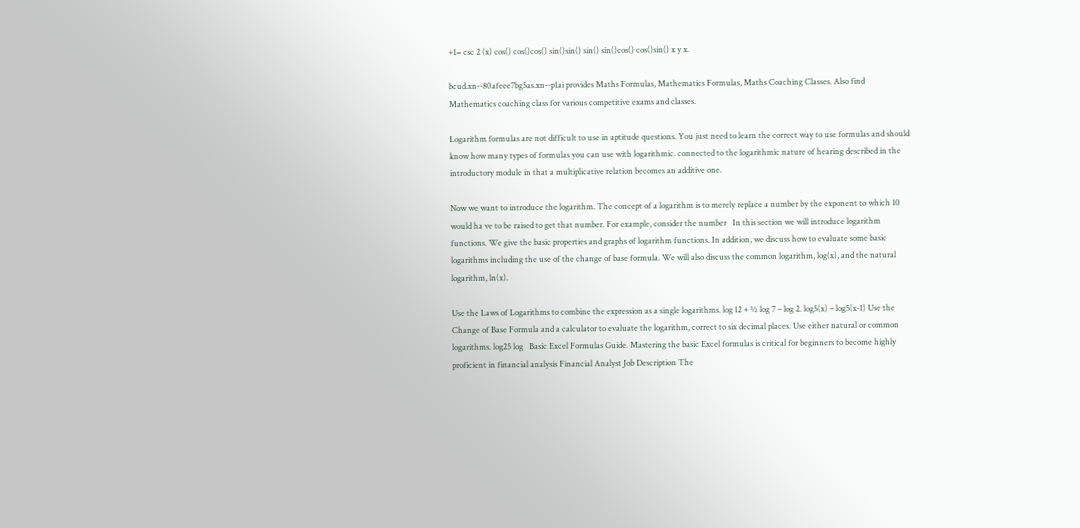+1= csc 2 (x) cos() cos()cos() sin()sin() sin() sin()cos() cos()sin() x y x.

bcud.xn--80afeee7bg5as.xn--p1ai provides Maths Formulas, Mathematics Formulas, Maths Coaching Classes. Also find Mathematics coaching class for various competitive exams and classes.

Logarithm formulas are not difficult to use in aptitude questions. You just need to learn the correct way to use formulas and should know how many types of formulas you can use with logarithmic. connected to the logarithmic nature of hearing described in the introductory module in that a multiplicative relation becomes an additive one.

Now we want to introduce the logarithm. The concept of a logarithm is to merely replace a number by the exponent to which 10 would ha ve to be raised to get that number. For example, consider the number   In this section we will introduce logarithm functions. We give the basic properties and graphs of logarithm functions. In addition, we discuss how to evaluate some basic logarithms including the use of the change of base formula. We will also discuss the common logarithm, log(x), and the natural logarithm, ln(x).

Use the Laws of Logarithms to combine the expression as a single logarithms. log 12 + ½ log 7 – log 2. log5(x) – log5(x-1) Use the Change of Base Formula and a calculator to evaluate the logarithm, correct to six decimal places. Use either natural or common logarithms. log25 log   Basic Excel Formulas Guide. Mastering the basic Excel formulas is critical for beginners to become highly proficient in financial analysis Financial Analyst Job Description The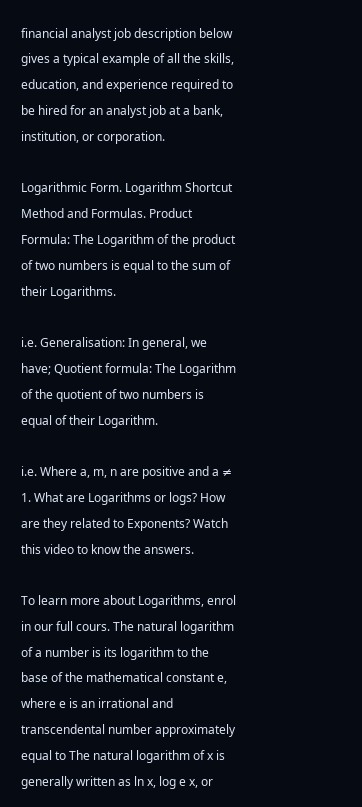financial analyst job description below gives a typical example of all the skills, education, and experience required to be hired for an analyst job at a bank, institution, or corporation.

Logarithmic Form. Logarithm Shortcut Method and Formulas. Product Formula: The Logarithm of the product of two numbers is equal to the sum of their Logarithms.

i.e. Generalisation: In general, we have; Quotient formula: The Logarithm of the quotient of two numbers is equal of their Logarithm.

i.e. Where a, m, n are positive and a ≠ 1. What are Logarithms or logs? How are they related to Exponents? Watch this video to know the answers.

To learn more about Logarithms, enrol in our full cours. The natural logarithm of a number is its logarithm to the base of the mathematical constant e, where e is an irrational and transcendental number approximately equal to The natural logarithm of x is generally written as ln x, log e x, or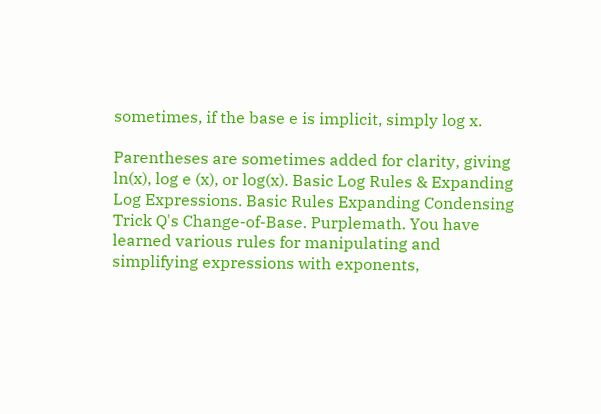sometimes, if the base e is implicit, simply log x.

Parentheses are sometimes added for clarity, giving ln(x), log e (x), or log(x). Basic Log Rules & Expanding Log Expressions. Basic Rules Expanding Condensing Trick Q's Change-of-Base. Purplemath. You have learned various rules for manipulating and simplifying expressions with exponents,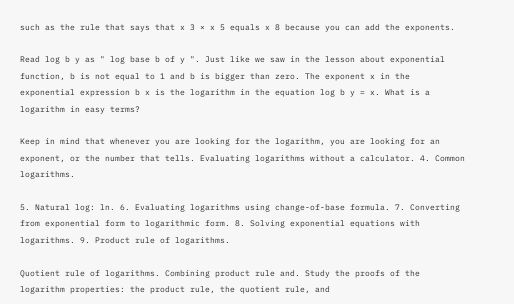such as the rule that says that x 3 × x 5 equals x 8 because you can add the exponents.

Read log b y as " log base b of y ". Just like we saw in the lesson about exponential function, b is not equal to 1 and b is bigger than zero. The exponent x in the exponential expression b x is the logarithm in the equation log b y = x. What is a logarithm in easy terms?

Keep in mind that whenever you are looking for the logarithm, you are looking for an exponent, or the number that tells. Evaluating logarithms without a calculator. 4. Common logarithms.

5. Natural log: ln. 6. Evaluating logarithms using change-of-base formula. 7. Converting from exponential form to logarithmic form. 8. Solving exponential equations with logarithms. 9. Product rule of logarithms.

Quotient rule of logarithms. Combining product rule and. Study the proofs of the logarithm properties: the product rule, the quotient rule, and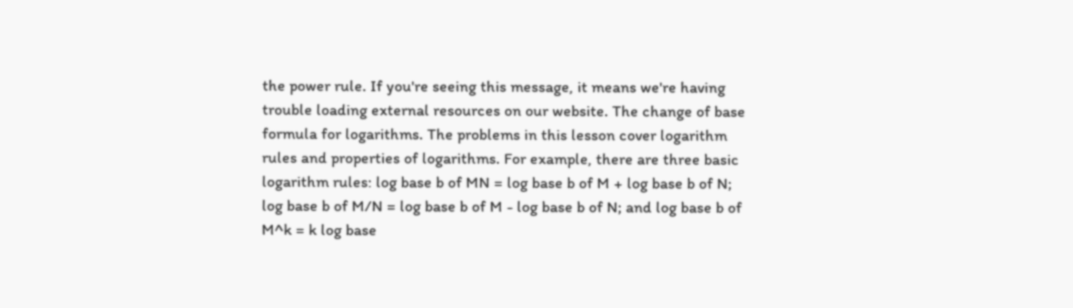the power rule. If you're seeing this message, it means we're having trouble loading external resources on our website. The change of base formula for logarithms. The problems in this lesson cover logarithm rules and properties of logarithms. For example, there are three basic logarithm rules: log base b of MN = log base b of M + log base b of N; log base b of M/N = log base b of M - log base b of N; and log base b of M^k = k log base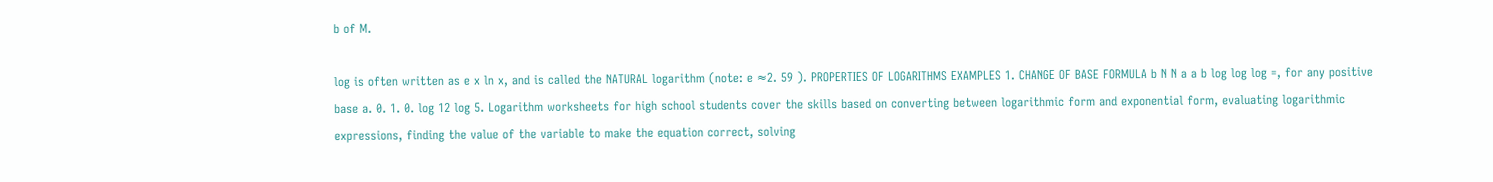b of M.

log is often written as e x ln x, and is called the NATURAL logarithm (note: e ≈2. 59 ). PROPERTIES OF LOGARITHMS EXAMPLES 1. CHANGE OF BASE FORMULA b N N a a b log log log =, for any positive base a. 0. 1. 0. log 12 log 5. Logarithm worksheets for high school students cover the skills based on converting between logarithmic form and exponential form, evaluating logarithmic expressions, finding the value of the variable to make the equation correct, solving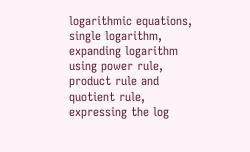logarithmic equations, single logarithm, expanding logarithm using power rule, product rule and quotient rule, expressing the log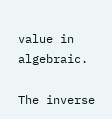value in algebraic.

The inverse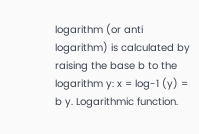logarithm (or anti logarithm) is calculated by raising the base b to the logarithm y: x = log-1 (y) = b y. Logarithmic function.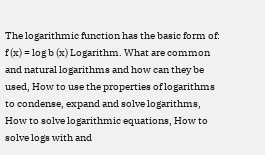The logarithmic function has the basic form of: f (x) = log b (x) Logarithm. What are common and natural logarithms and how can they be used, How to use the properties of logarithms to condense, expand and solve logarithms, How to solve logarithmic equations, How to solve logs with and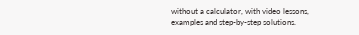without a calculator, with video lessons, examples and step-by-step solutions.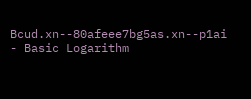Bcud.xn--80afeee7bg5as.xn--p1ai - Basic Logarithm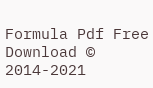Formula Pdf Free Download © 2014-2021